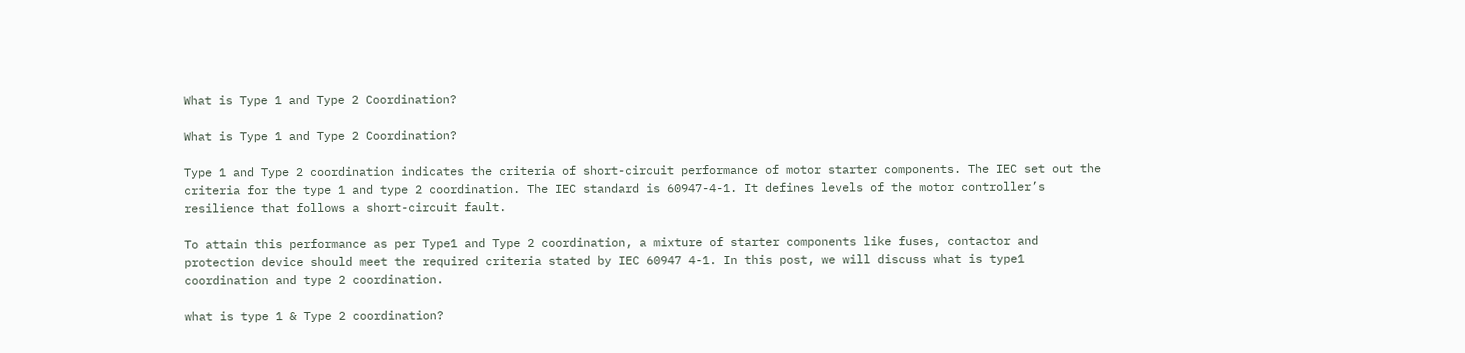What is Type 1 and Type 2 Coordination?

What is Type 1 and Type 2 Coordination?

Type 1 and Type 2 coordination indicates the criteria of short-circuit performance of motor starter components. The IEC set out the criteria for the type 1 and type 2 coordination. The IEC standard is 60947-4-1. It defines levels of the motor controller’s resilience that follows a short-circuit fault.

To attain this performance as per Type1 and Type 2 coordination, a mixture of starter components like fuses, contactor and protection device should meet the required criteria stated by IEC 60947 4-1. In this post, we will discuss what is type1 coordination and type 2 coordination.

what is type 1 & Type 2 coordination?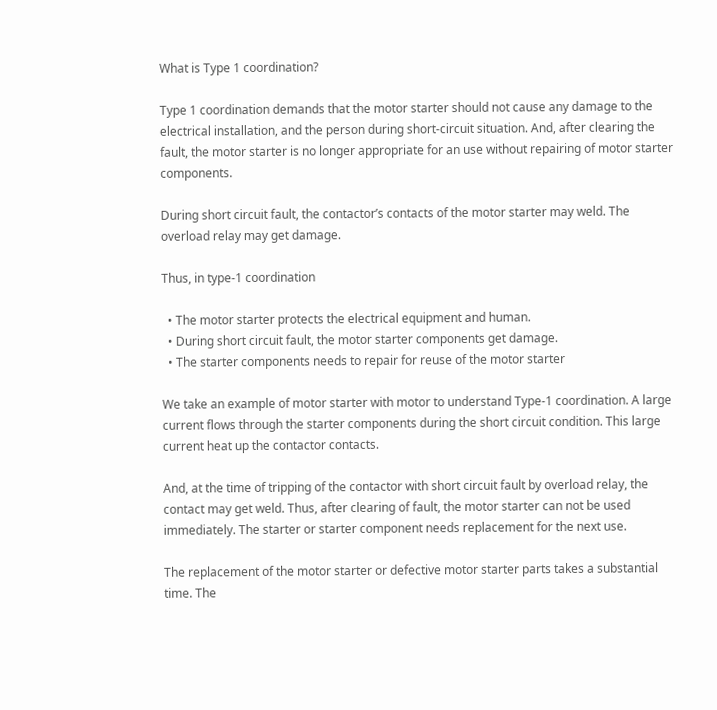What is Type 1 coordination?

Type 1 coordination demands that the motor starter should not cause any damage to the electrical installation, and the person during short-circuit situation. And, after clearing the fault, the motor starter is no longer appropriate for an use without repairing of motor starter components.

During short circuit fault, the contactor’s contacts of the motor starter may weld. The overload relay may get damage.

Thus, in type-1 coordination

  • The motor starter protects the electrical equipment and human.
  • During short circuit fault, the motor starter components get damage.
  • The starter components needs to repair for reuse of the motor starter

We take an example of motor starter with motor to understand Type-1 coordination. A large current flows through the starter components during the short circuit condition. This large current heat up the contactor contacts.

And, at the time of tripping of the contactor with short circuit fault by overload relay, the contact may get weld. Thus, after clearing of fault, the motor starter can not be used immediately. The starter or starter component needs replacement for the next use.

The replacement of the motor starter or defective motor starter parts takes a substantial time. The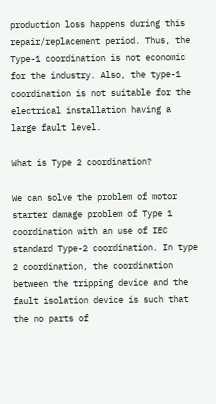production loss happens during this repair/replacement period. Thus, the Type-1 coordination is not economic for the industry. Also, the type-1 coordination is not suitable for the electrical installation having a large fault level.

What is Type 2 coordination?

We can solve the problem of motor starter damage problem of Type 1 coordination with an use of IEC standard Type-2 coordination. In type 2 coordination, the coordination between the tripping device and the fault isolation device is such that the no parts of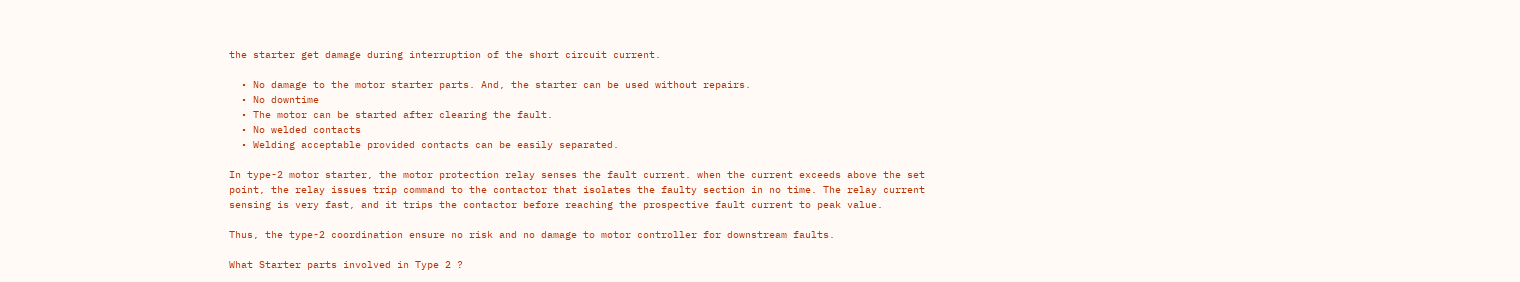the starter get damage during interruption of the short circuit current.

  • No damage to the motor starter parts. And, the starter can be used without repairs.
  • No downtime
  • The motor can be started after clearing the fault.
  • No welded contacts
  • Welding acceptable provided contacts can be easily separated.

In type-2 motor starter, the motor protection relay senses the fault current. when the current exceeds above the set point, the relay issues trip command to the contactor that isolates the faulty section in no time. The relay current sensing is very fast, and it trips the contactor before reaching the prospective fault current to peak value.

Thus, the type-2 coordination ensure no risk and no damage to motor controller for downstream faults.

What Starter parts involved in Type 2 ?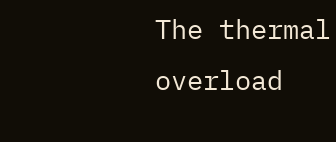The thermal overload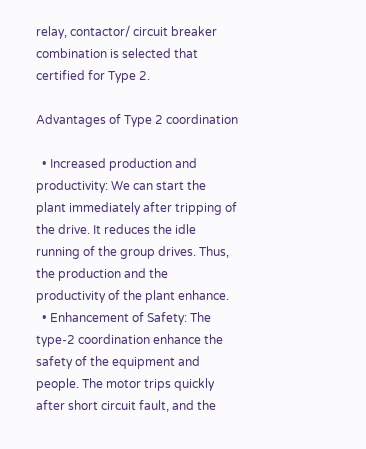relay, contactor/ circuit breaker combination is selected that certified for Type 2.

Advantages of Type 2 coordination

  • Increased production and productivity: We can start the plant immediately after tripping of the drive. It reduces the idle running of the group drives. Thus, the production and the productivity of the plant enhance.
  • Enhancement of Safety: The type-2 coordination enhance the safety of the equipment and people. The motor trips quickly after short circuit fault, and the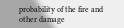probability of the fire and other damage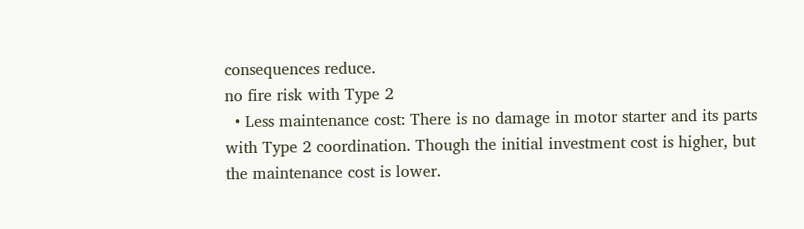consequences reduce.
no fire risk with Type 2
  • Less maintenance cost: There is no damage in motor starter and its parts with Type 2 coordination. Though the initial investment cost is higher, but the maintenance cost is lower.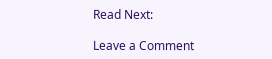Read Next:

Leave a Comment